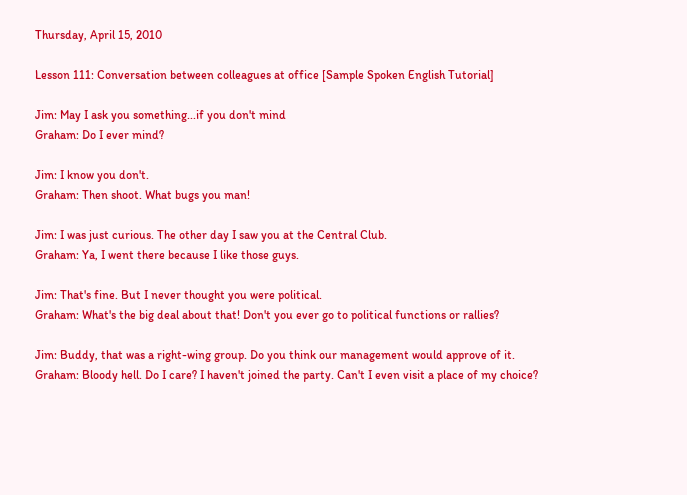Thursday, April 15, 2010

Lesson 111: Conversation between colleagues at office [Sample Spoken English Tutorial]

Jim: May I ask you something...if you don't mind
Graham: Do I ever mind?

Jim: I know you don't.
Graham: Then shoot. What bugs you man!

Jim: I was just curious. The other day I saw you at the Central Club.
Graham: Ya, I went there because I like those guys.

Jim: That's fine. But I never thought you were political.
Graham: What's the big deal about that! Don't you ever go to political functions or rallies?

Jim: Buddy, that was a right-wing group. Do you think our management would approve of it.
Graham: Bloody hell. Do I care? I haven't joined the party. Can't I even visit a place of my choice?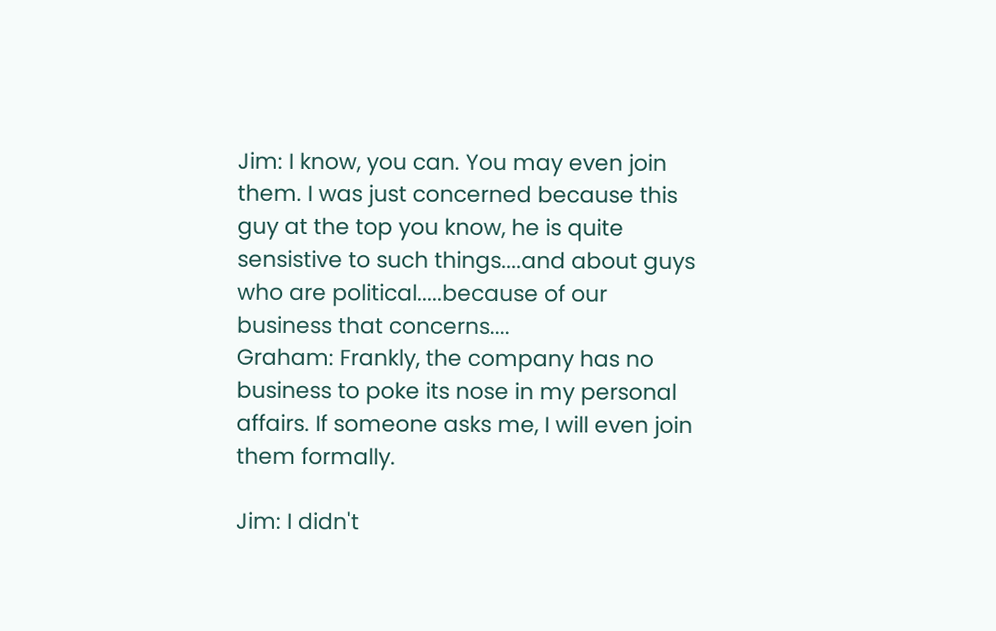Jim: I know, you can. You may even join them. I was just concerned because this guy at the top you know, he is quite sensistive to such things....and about guys who are political.....because of our business that concerns....
Graham: Frankly, the company has no business to poke its nose in my personal affairs. If someone asks me, I will even join them formally.

Jim: I didn't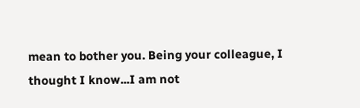mean to bother you. Being your colleague, I thought I know...I am not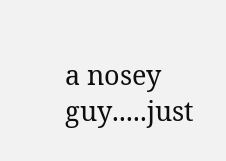a nosey guy.....just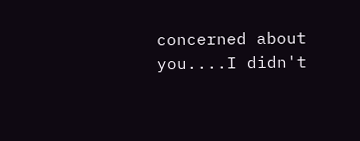concerned about you....I didn't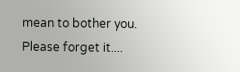mean to bother you. Please forget it....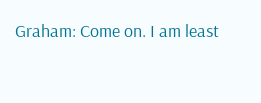Graham: Come on. I am least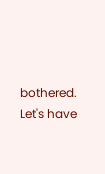bothered. Let's have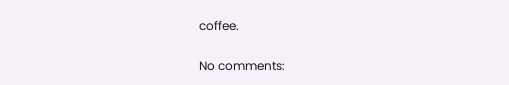coffee.

No comments: